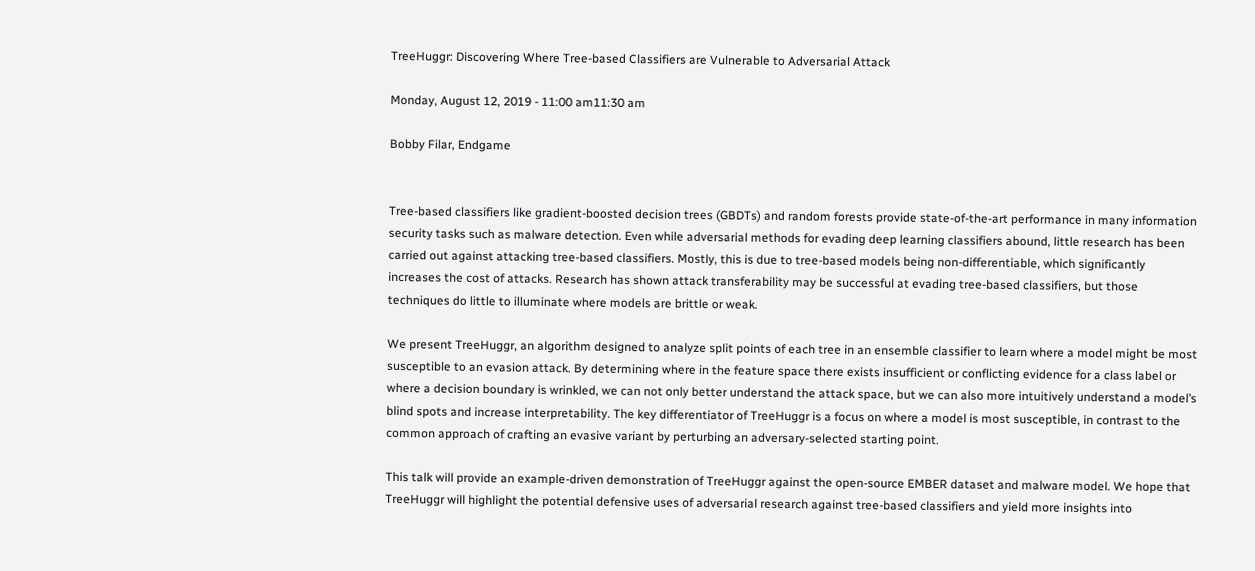TreeHuggr: Discovering Where Tree-based Classifiers are Vulnerable to Adversarial Attack

Monday, August 12, 2019 - 11:00 am11:30 am

Bobby Filar, Endgame


Tree-based classifiers like gradient-boosted decision trees (GBDTs) and random forests provide state-of-the-art performance in many information security tasks such as malware detection. Even while adversarial methods for evading deep learning classifiers abound, little research has been carried out against attacking tree-based classifiers. Mostly, this is due to tree-based models being non-differentiable, which significantly increases the cost of attacks. Research has shown attack transferability may be successful at evading tree-based classifiers, but those techniques do little to illuminate where models are brittle or weak.

We present TreeHuggr, an algorithm designed to analyze split points of each tree in an ensemble classifier to learn where a model might be most susceptible to an evasion attack. By determining where in the feature space there exists insufficient or conflicting evidence for a class label or where a decision boundary is wrinkled, we can not only better understand the attack space, but we can also more intuitively understand a model’s blind spots and increase interpretability. The key differentiator of TreeHuggr is a focus on where a model is most susceptible, in contrast to the common approach of crafting an evasive variant by perturbing an adversary-selected starting point.

This talk will provide an example-driven demonstration of TreeHuggr against the open-source EMBER dataset and malware model. We hope that TreeHuggr will highlight the potential defensive uses of adversarial research against tree-based classifiers and yield more insights into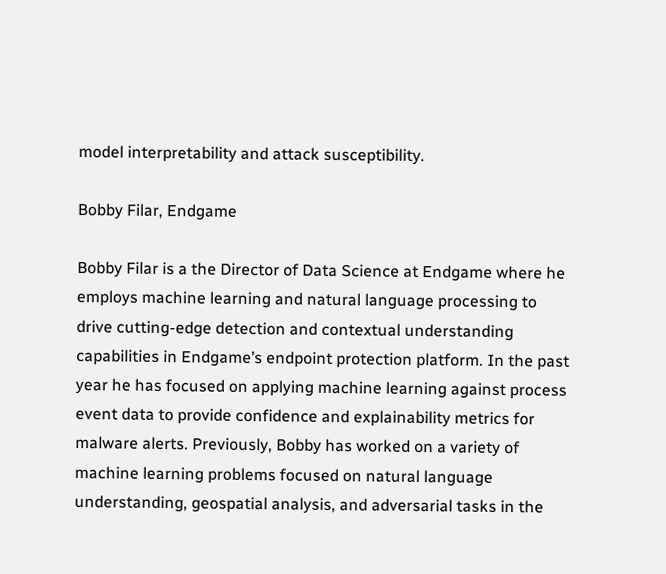model interpretability and attack susceptibility.

Bobby Filar, Endgame

Bobby Filar is a the Director of Data Science at Endgame where he employs machine learning and natural language processing to drive cutting-edge detection and contextual understanding capabilities in Endgame’s endpoint protection platform. In the past year he has focused on applying machine learning against process event data to provide confidence and explainability metrics for malware alerts. Previously, Bobby has worked on a variety of machine learning problems focused on natural language understanding, geospatial analysis, and adversarial tasks in the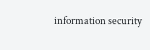information security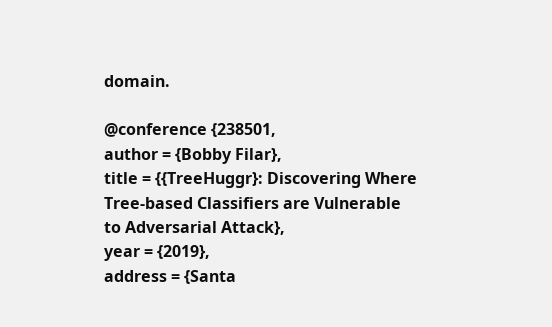domain.

@conference {238501,
author = {Bobby Filar},
title = {{TreeHuggr}: Discovering Where Tree-based Classifiers are Vulnerable to Adversarial Attack},
year = {2019},
address = {Santa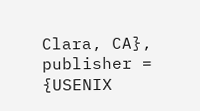Clara, CA},
publisher = {USENIX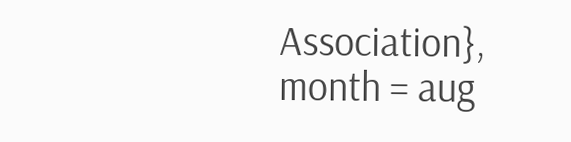Association},
month = aug